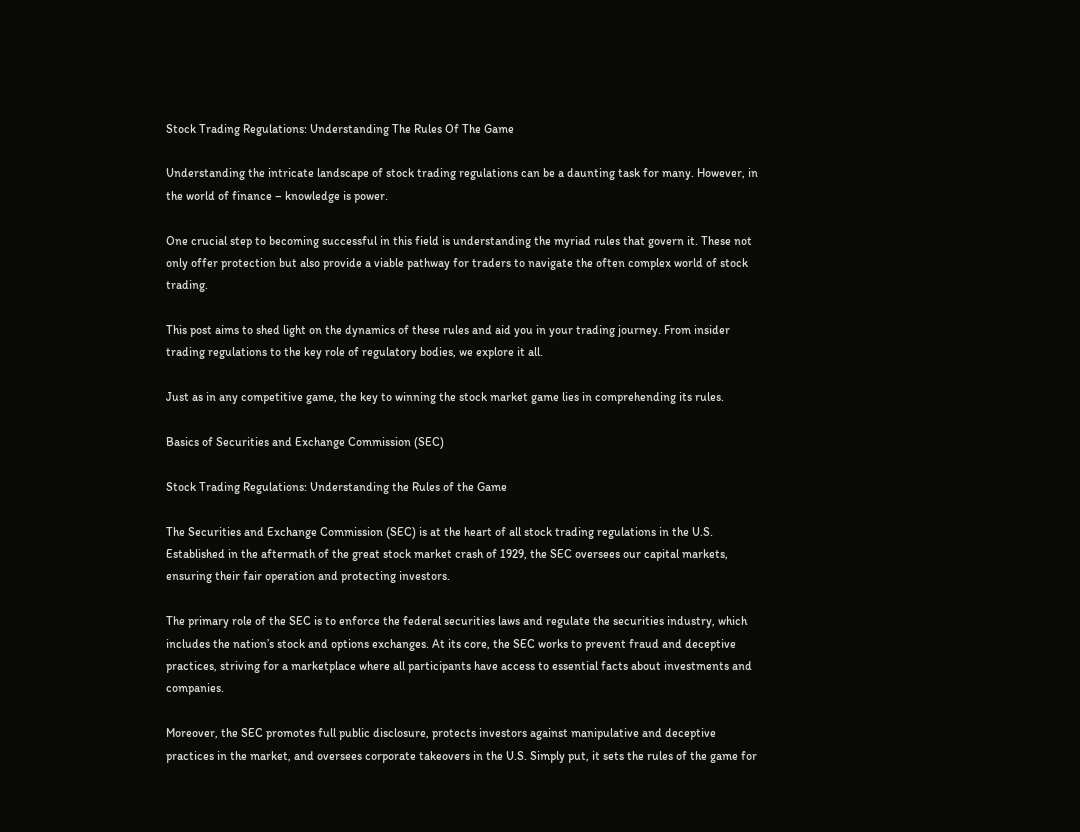Stock Trading Regulations: Understanding The Rules Of The Game

Understanding the intricate landscape of stock trading regulations can be a daunting task for many. However, in the world of finance – knowledge is power.

One crucial step to becoming successful in this field is understanding the myriad rules that govern it. These not only offer protection but also provide a viable pathway for traders to navigate the often complex world of stock trading.

This post aims to shed light on the dynamics of these rules and aid you in your trading journey. From insider trading regulations to the key role of regulatory bodies, we explore it all.

Just as in any competitive game, the key to winning the stock market game lies in comprehending its rules.

Basics of Securities and Exchange Commission (SEC)

Stock Trading Regulations: Understanding the Rules of the Game

The Securities and Exchange Commission (SEC) is at the heart of all stock trading regulations in the U.S. Established in the aftermath of the great stock market crash of 1929, the SEC oversees our capital markets, ensuring their fair operation and protecting investors.

The primary role of the SEC is to enforce the federal securities laws and regulate the securities industry, which includes the nation’s stock and options exchanges. At its core, the SEC works to prevent fraud and deceptive practices, striving for a marketplace where all participants have access to essential facts about investments and companies.

Moreover, the SEC promotes full public disclosure, protects investors against manipulative and deceptive practices in the market, and oversees corporate takeovers in the U.S. Simply put, it sets the rules of the game for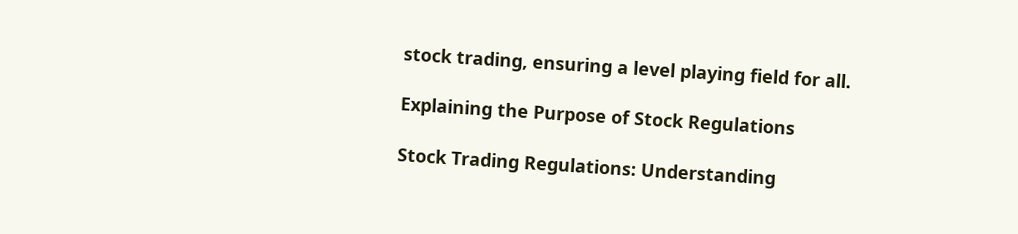stock trading, ensuring a level playing field for all.

Explaining the Purpose of Stock Regulations

Stock Trading Regulations: Understanding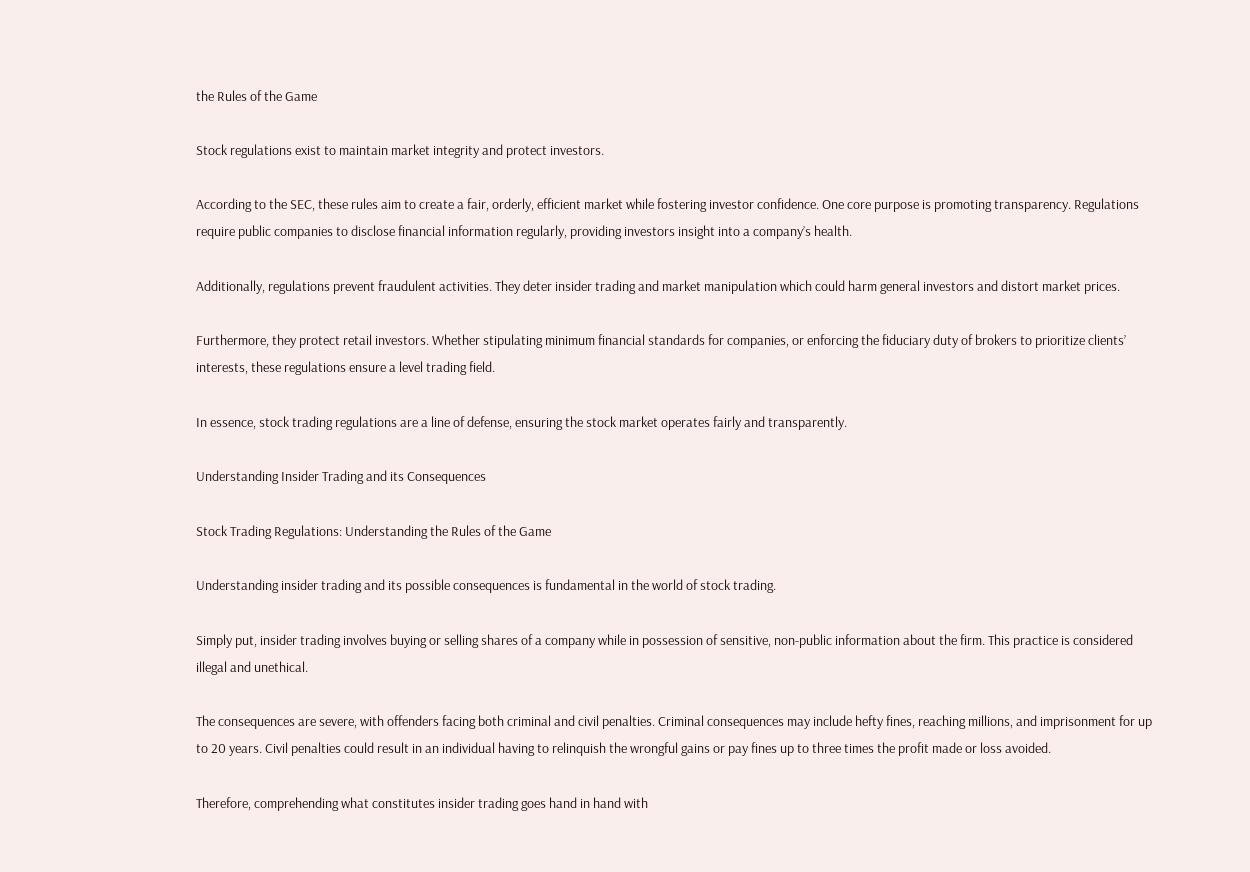the Rules of the Game

Stock regulations exist to maintain market integrity and protect investors.

According to the SEC, these rules aim to create a fair, orderly, efficient market while fostering investor confidence. One core purpose is promoting transparency. Regulations require public companies to disclose financial information regularly, providing investors insight into a company’s health.

Additionally, regulations prevent fraudulent activities. They deter insider trading and market manipulation which could harm general investors and distort market prices.

Furthermore, they protect retail investors. Whether stipulating minimum financial standards for companies, or enforcing the fiduciary duty of brokers to prioritize clients’ interests, these regulations ensure a level trading field.

In essence, stock trading regulations are a line of defense, ensuring the stock market operates fairly and transparently.

Understanding Insider Trading and its Consequences

Stock Trading Regulations: Understanding the Rules of the Game

Understanding insider trading and its possible consequences is fundamental in the world of stock trading.

Simply put, insider trading involves buying or selling shares of a company while in possession of sensitive, non-public information about the firm. This practice is considered illegal and unethical.

The consequences are severe, with offenders facing both criminal and civil penalties. Criminal consequences may include hefty fines, reaching millions, and imprisonment for up to 20 years. Civil penalties could result in an individual having to relinquish the wrongful gains or pay fines up to three times the profit made or loss avoided.

Therefore, comprehending what constitutes insider trading goes hand in hand with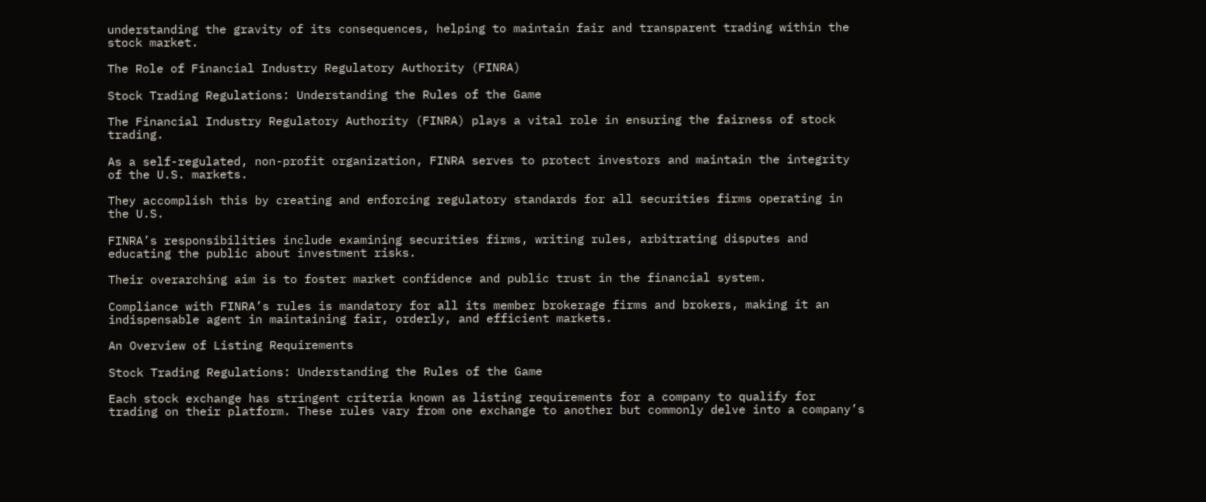understanding the gravity of its consequences, helping to maintain fair and transparent trading within the stock market.

The Role of Financial Industry Regulatory Authority (FINRA)

Stock Trading Regulations: Understanding the Rules of the Game

The Financial Industry Regulatory Authority (FINRA) plays a vital role in ensuring the fairness of stock trading.

As a self-regulated, non-profit organization, FINRA serves to protect investors and maintain the integrity of the U.S. markets.

They accomplish this by creating and enforcing regulatory standards for all securities firms operating in the U.S.

FINRA’s responsibilities include examining securities firms, writing rules, arbitrating disputes and educating the public about investment risks.

Their overarching aim is to foster market confidence and public trust in the financial system.

Compliance with FINRA’s rules is mandatory for all its member brokerage firms and brokers, making it an indispensable agent in maintaining fair, orderly, and efficient markets.

An Overview of Listing Requirements

Stock Trading Regulations: Understanding the Rules of the Game

Each stock exchange has stringent criteria known as listing requirements for a company to qualify for trading on their platform. These rules vary from one exchange to another but commonly delve into a company’s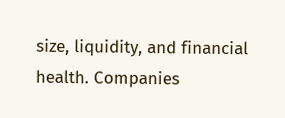size, liquidity, and financial health. Companies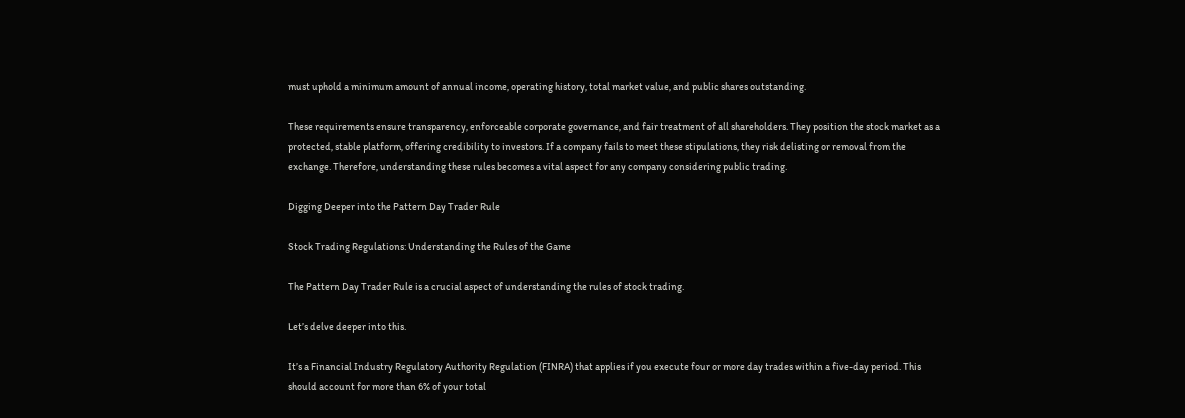must uphold a minimum amount of annual income, operating history, total market value, and public shares outstanding.

These requirements ensure transparency, enforceable corporate governance, and fair treatment of all shareholders. They position the stock market as a protected, stable platform, offering credibility to investors. If a company fails to meet these stipulations, they risk delisting or removal from the exchange. Therefore, understanding these rules becomes a vital aspect for any company considering public trading.

Digging Deeper into the Pattern Day Trader Rule

Stock Trading Regulations: Understanding the Rules of the Game

The Pattern Day Trader Rule is a crucial aspect of understanding the rules of stock trading.

Let’s delve deeper into this.

It’s a Financial Industry Regulatory Authority Regulation (FINRA) that applies if you execute four or more day trades within a five-day period. This should account for more than 6% of your total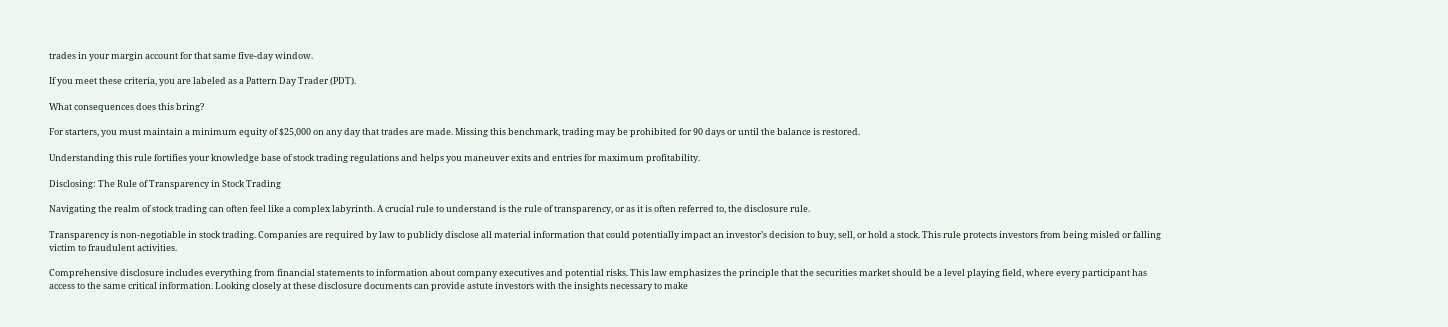trades in your margin account for that same five-day window.

If you meet these criteria, you are labeled as a Pattern Day Trader (PDT).

What consequences does this bring?

For starters, you must maintain a minimum equity of $25,000 on any day that trades are made. Missing this benchmark, trading may be prohibited for 90 days or until the balance is restored.

Understanding this rule fortifies your knowledge base of stock trading regulations and helps you maneuver exits and entries for maximum profitability.

Disclosing: The Rule of Transparency in Stock Trading

Navigating the realm of stock trading can often feel like a complex labyrinth. A crucial rule to understand is the rule of transparency, or as it is often referred to, the disclosure rule.

Transparency is non-negotiable in stock trading. Companies are required by law to publicly disclose all material information that could potentially impact an investor’s decision to buy, sell, or hold a stock. This rule protects investors from being misled or falling victim to fraudulent activities.

Comprehensive disclosure includes everything from financial statements to information about company executives and potential risks. This law emphasizes the principle that the securities market should be a level playing field, where every participant has access to the same critical information. Looking closely at these disclosure documents can provide astute investors with the insights necessary to make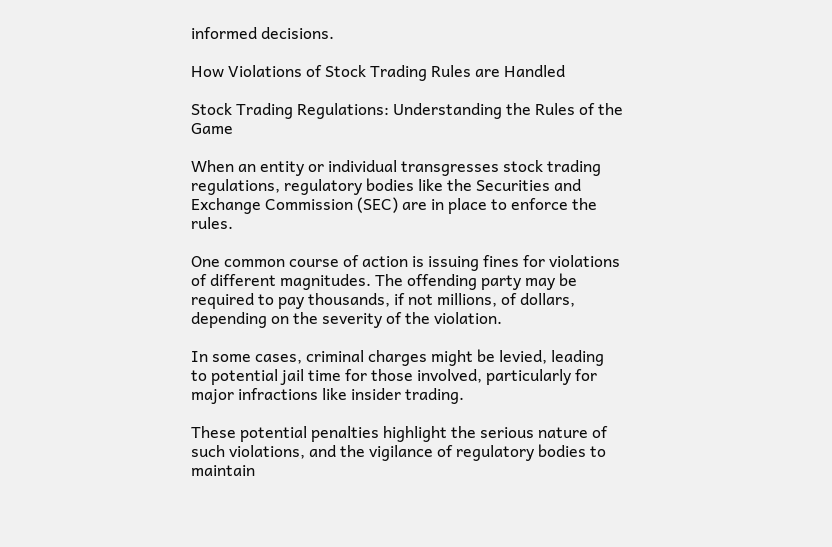informed decisions.

How Violations of Stock Trading Rules are Handled

Stock Trading Regulations: Understanding the Rules of the Game

When an entity or individual transgresses stock trading regulations, regulatory bodies like the Securities and Exchange Commission (SEC) are in place to enforce the rules.

One common course of action is issuing fines for violations of different magnitudes. The offending party may be required to pay thousands, if not millions, of dollars, depending on the severity of the violation.

In some cases, criminal charges might be levied, leading to potential jail time for those involved, particularly for major infractions like insider trading.

These potential penalties highlight the serious nature of such violations, and the vigilance of regulatory bodies to maintain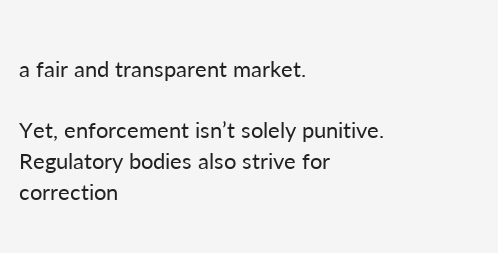a fair and transparent market.

Yet, enforcement isn’t solely punitive. Regulatory bodies also strive for correction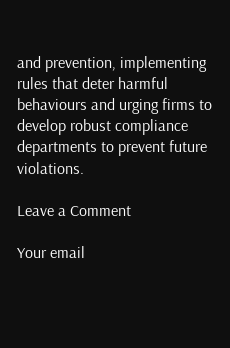and prevention, implementing rules that deter harmful behaviours and urging firms to develop robust compliance departments to prevent future violations.

Leave a Comment

Your email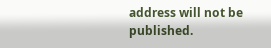address will not be published.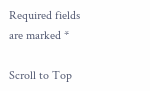Required fields are marked *

Scroll to Top